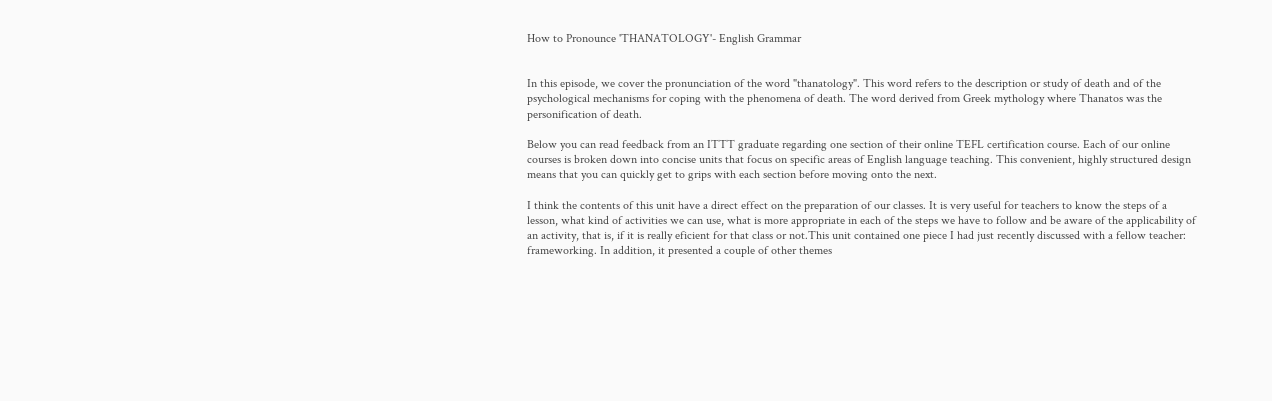How to Pronounce 'THANATOLOGY'- English Grammar


In this episode, we cover the pronunciation of the word "thanatology". This word refers to the description or study of death and of the psychological mechanisms for coping with the phenomena of death. The word derived from Greek mythology where Thanatos was the personification of death.

Below you can read feedback from an ITTT graduate regarding one section of their online TEFL certification course. Each of our online courses is broken down into concise units that focus on specific areas of English language teaching. This convenient, highly structured design means that you can quickly get to grips with each section before moving onto the next.

I think the contents of this unit have a direct effect on the preparation of our classes. It is very useful for teachers to know the steps of a lesson, what kind of activities we can use, what is more appropriate in each of the steps we have to follow and be aware of the applicability of an activity, that is, if it is really eficient for that class or not.This unit contained one piece I had just recently discussed with a fellow teacher: frameworking. In addition, it presented a couple of other themes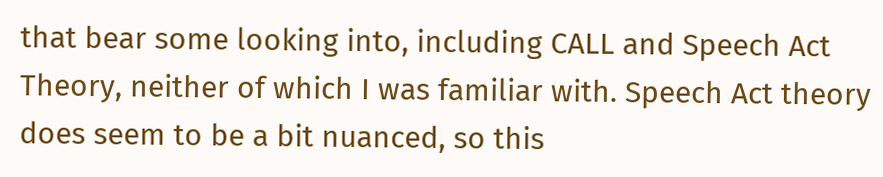that bear some looking into, including CALL and Speech Act Theory, neither of which I was familiar with. Speech Act theory does seem to be a bit nuanced, so this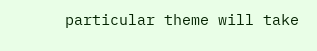particular theme will take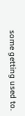some getting used to.